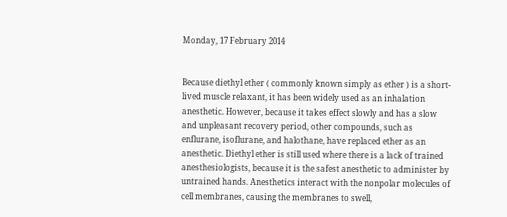Monday, 17 February 2014


Because diethyl ether ( commonly known simply as ether ) is a short-lived muscle relaxant, it has been widely used as an inhalation anesthetic. However, because it takes effect slowly and has a slow and unpleasant recovery period, other compounds, such as enflurane, isoflurane, and halothane, have replaced ether as an anesthetic. Diethyl ether is still used where there is a lack of trained anesthesiologists, because it is the safest anesthetic to administer by untrained hands. Anesthetics interact with the nonpolar molecules of cell membranes, causing the membranes to swell,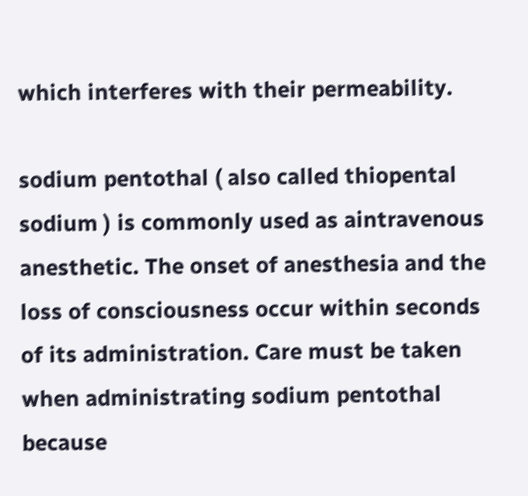which interferes with their permeability.

sodium pentothal ( also called thiopental sodium ) is commonly used as aintravenous anesthetic. The onset of anesthesia and the loss of consciousness occur within seconds of its administration. Care must be taken when administrating sodium pentothal because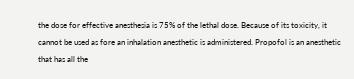the dose for effective anesthesia is 75% of the lethal dose. Because of its toxicity, it cannot be used as fore an inhalation anesthetic is administered. Propofol is an anesthetic that has all the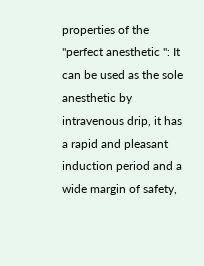properties of the "perfect anesthetic ": It can be used as the sole anesthetic by intravenous drip, it has a rapid and pleasant induction period and a wide margin of safety,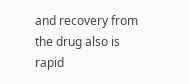and recovery from the drug also is rapid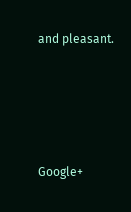and pleasant.





Google+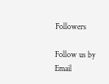Followers

Follow us by Email